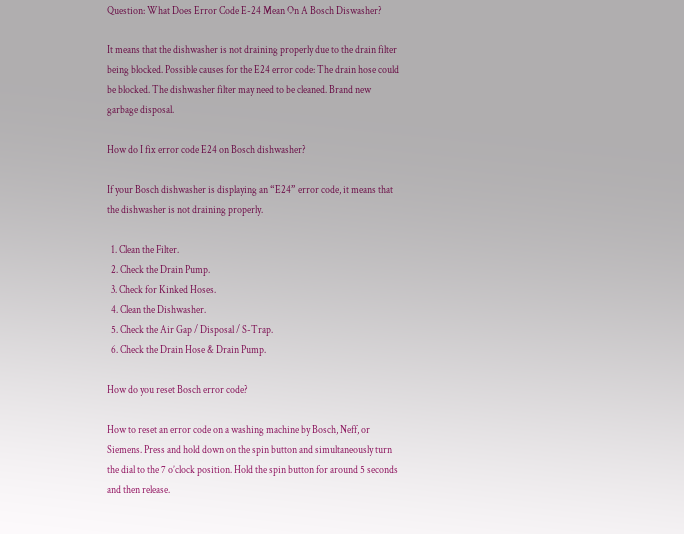Question: What Does Error Code E-24 Mean On A Bosch Diswasher?

It means that the dishwasher is not draining properly due to the drain filter being blocked. Possible causes for the E24 error code: The drain hose could be blocked. The dishwasher filter may need to be cleaned. Brand new garbage disposal.

How do I fix error code E24 on Bosch dishwasher?

If your Bosch dishwasher is displaying an “E24” error code, it means that the dishwasher is not draining properly.

  1. Clean the Filter.
  2. Check the Drain Pump.
  3. Check for Kinked Hoses.
  4. Clean the Dishwasher.
  5. Check the Air Gap / Disposal / S-Trap.
  6. Check the Drain Hose & Drain Pump.

How do you reset Bosch error code?

How to reset an error code on a washing machine by Bosch, Neff, or Siemens. Press and hold down on the spin button and simultaneously turn the dial to the 7 o’clock position. Hold the spin button for around 5 seconds and then release.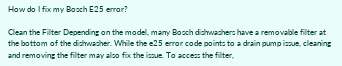How do I fix my Bosch E25 error?

Clean the Filter Depending on the model, many Bosch dishwashers have a removable filter at the bottom of the dishwasher. While the e25 error code points to a drain pump issue, cleaning and removing the filter may also fix the issue. To access the filter,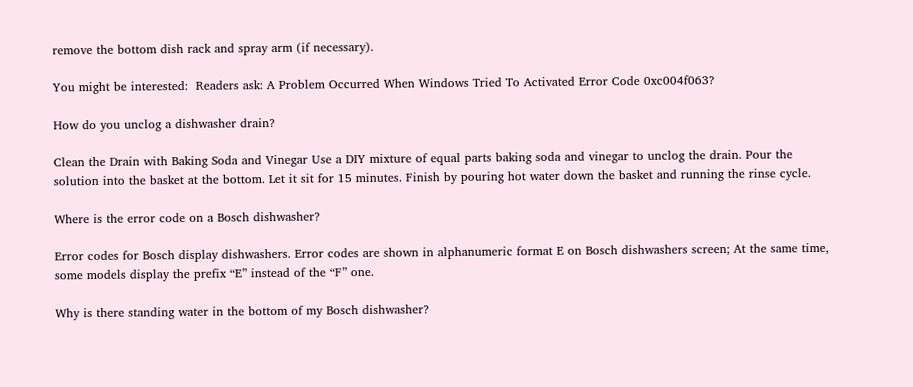remove the bottom dish rack and spray arm (if necessary).

You might be interested:  Readers ask: A Problem Occurred When Windows Tried To Activated Error Code 0xc004f063?

How do you unclog a dishwasher drain?

Clean the Drain with Baking Soda and Vinegar Use a DIY mixture of equal parts baking soda and vinegar to unclog the drain. Pour the solution into the basket at the bottom. Let it sit for 15 minutes. Finish by pouring hot water down the basket and running the rinse cycle.

Where is the error code on a Bosch dishwasher?

Error codes for Bosch display dishwashers. Error codes are shown in alphanumeric format E on Bosch dishwashers screen; At the same time, some models display the prefix “E” instead of the “F” one.

Why is there standing water in the bottom of my Bosch dishwasher?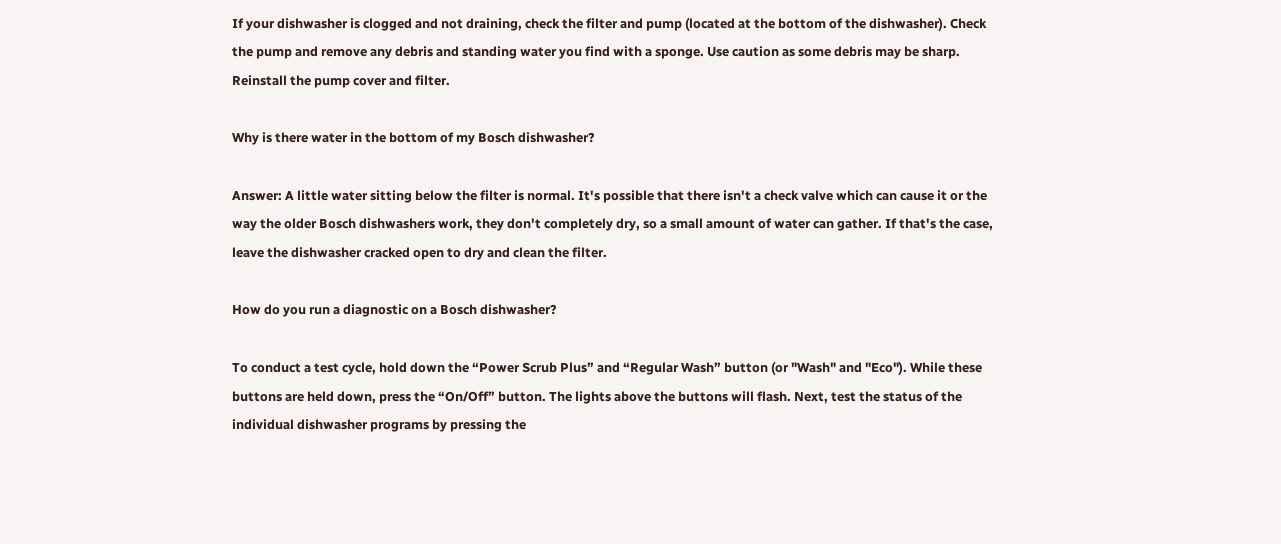If your dishwasher is clogged and not draining, check the filter and pump (located at the bottom of the dishwasher). Check the pump and remove any debris and standing water you find with a sponge. Use caution as some debris may be sharp. Reinstall the pump cover and filter.

Why is there water in the bottom of my Bosch dishwasher?

Answer: A little water sitting below the filter is normal. It's possible that there isn't a check valve which can cause it or the way the older Bosch dishwashers work, they don't completely dry, so a small amount of water can gather. If that's the case, leave the dishwasher cracked open to dry and clean the filter.

How do you run a diagnostic on a Bosch dishwasher?

To conduct a test cycle, hold down the “Power Scrub Plus” and “Regular Wash” button (or "Wash" and "Eco"). While these buttons are held down, press the “On/Off” button. The lights above the buttons will flash. Next, test the status of the individual dishwasher programs by pressing the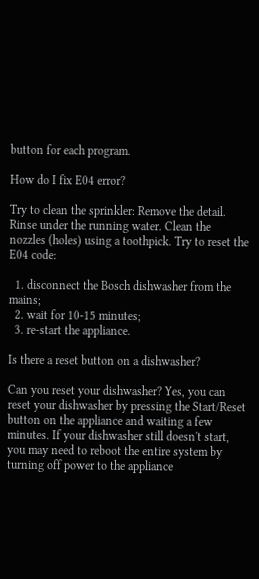button for each program.

How do I fix E04 error?

Try to clean the sprinkler: Remove the detail. Rinse under the running water. Clean the nozzles (holes) using a toothpick. Try to reset the E04 code:

  1. disconnect the Bosch dishwasher from the mains;
  2. wait for 10-15 minutes;
  3. re-start the appliance.

Is there a reset button on a dishwasher?

Can you reset your dishwasher? Yes, you can reset your dishwasher by pressing the Start/Reset button on the appliance and waiting a few minutes. If your dishwasher still doesn't start, you may need to reboot the entire system by turning off power to the appliance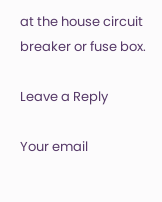at the house circuit breaker or fuse box.

Leave a Reply

Your email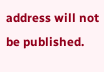address will not be published.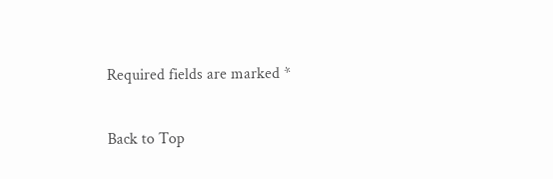Required fields are marked *

Back to Top